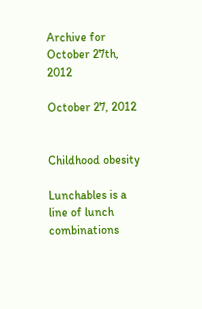Archive for October 27th, 2012

October 27, 2012


Childhood obesity

Lunchables is a line of lunch combinations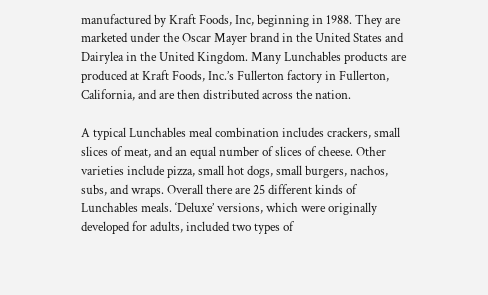manufactured by Kraft Foods, Inc, beginning in 1988. They are marketed under the Oscar Mayer brand in the United States and Dairylea in the United Kingdom. Many Lunchables products are produced at Kraft Foods, Inc.’s Fullerton factory in Fullerton, California, and are then distributed across the nation.

A typical Lunchables meal combination includes crackers, small slices of meat, and an equal number of slices of cheese. Other varieties include pizza, small hot dogs, small burgers, nachos, subs, and wraps. Overall there are 25 different kinds of Lunchables meals. ‘Deluxe’ versions, which were originally developed for adults, included two types of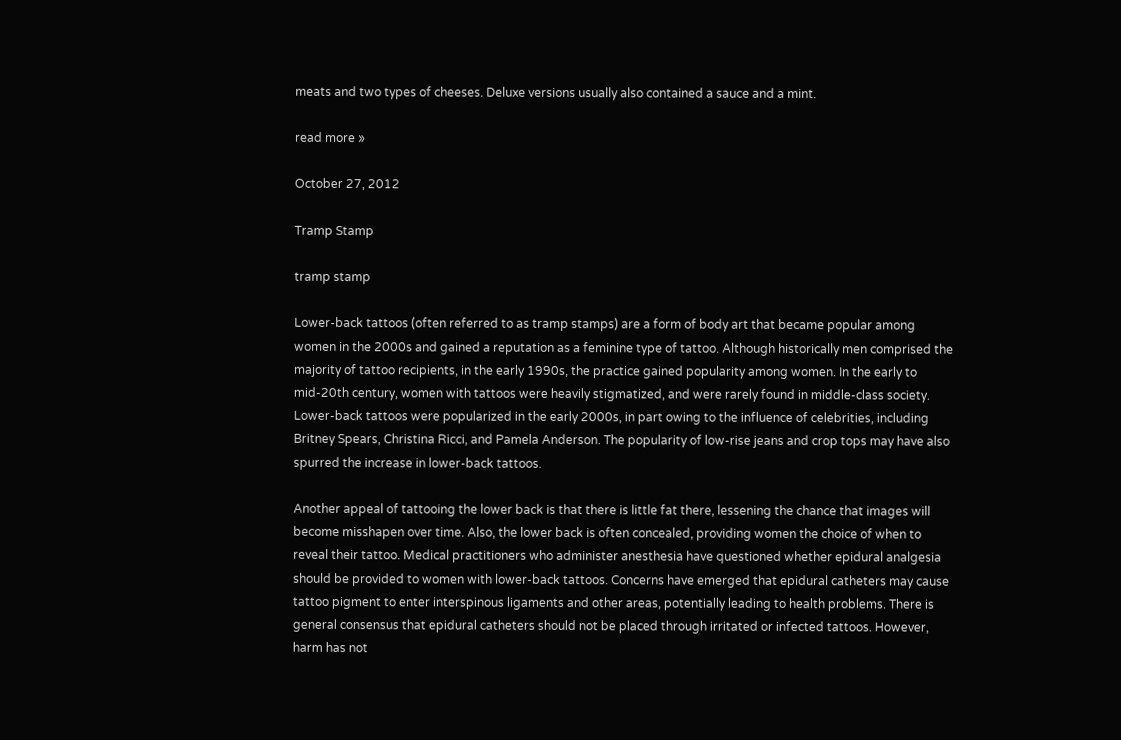meats and two types of cheeses. Deluxe versions usually also contained a sauce and a mint.

read more »

October 27, 2012

Tramp Stamp

tramp stamp

Lower-back tattoos (often referred to as tramp stamps) are a form of body art that became popular among women in the 2000s and gained a reputation as a feminine type of tattoo. Although historically men comprised the majority of tattoo recipients, in the early 1990s, the practice gained popularity among women. In the early to mid-20th century, women with tattoos were heavily stigmatized, and were rarely found in middle-class society. Lower-back tattoos were popularized in the early 2000s, in part owing to the influence of celebrities, including Britney Spears, Christina Ricci, and Pamela Anderson. The popularity of low-rise jeans and crop tops may have also spurred the increase in lower-back tattoos.

Another appeal of tattooing the lower back is that there is little fat there, lessening the chance that images will become misshapen over time. Also, the lower back is often concealed, providing women the choice of when to reveal their tattoo. Medical practitioners who administer anesthesia have questioned whether epidural analgesia should be provided to women with lower-back tattoos. Concerns have emerged that epidural catheters may cause tattoo pigment to enter interspinous ligaments and other areas, potentially leading to health problems. There is general consensus that epidural catheters should not be placed through irritated or infected tattoos. However, harm has not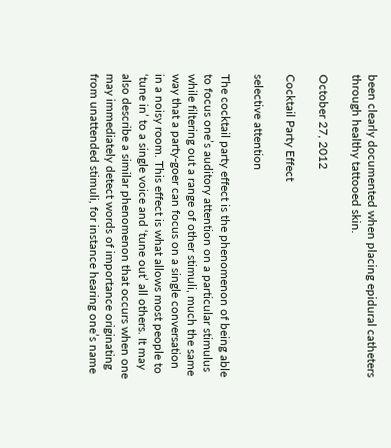been clearly documented when placing epidural catheters through healthy tattooed skin.

October 27, 2012

Cocktail Party Effect

selective attention

The cocktail party effect is the phenomenon of being able to focus one’s auditory attention on a particular stimulus while filtering out a range of other stimuli, much the same way that a party-goer can focus on a single conversation in a noisy room. This effect is what allows most people to ‘tune in’ to a single voice and ‘tune out’ all others. It may also describe a similar phenomenon that occurs when one may immediately detect words of importance originating from unattended stimuli, for instance hearing one’s name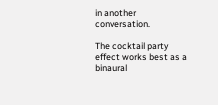in another conversation.

The cocktail party effect works best as a binaural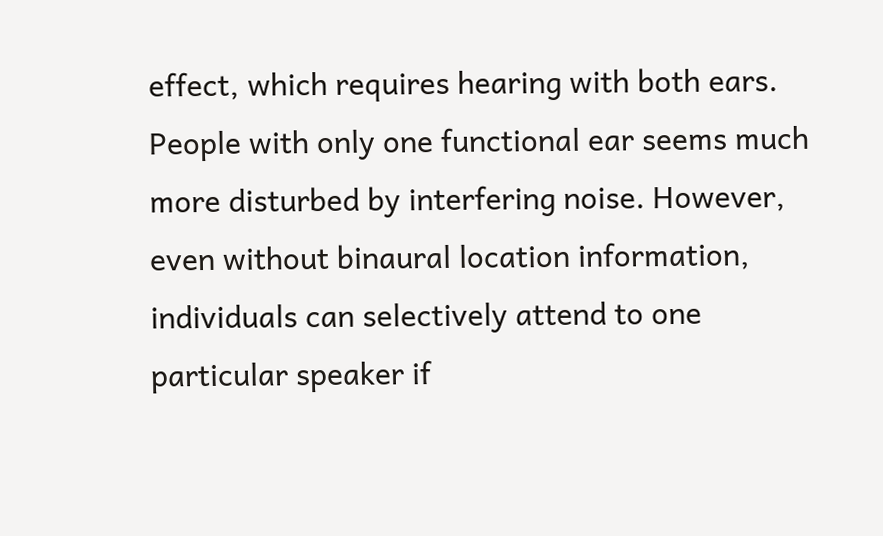effect, which requires hearing with both ears. People with only one functional ear seems much more disturbed by interfering noise. However, even without binaural location information, individuals can selectively attend to one particular speaker if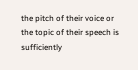the pitch of their voice or the topic of their speech is sufficiently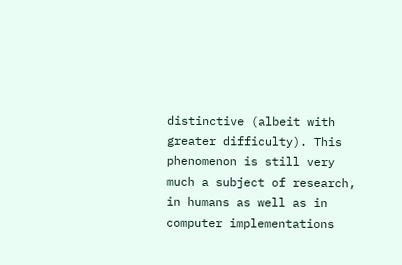distinctive (albeit with greater difficulty). This phenomenon is still very much a subject of research, in humans as well as in computer implementations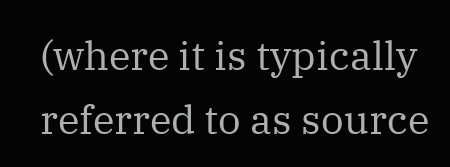(where it is typically referred to as source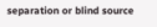separation or blind source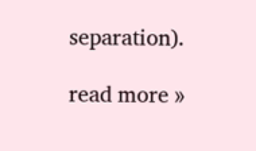separation).

read more »